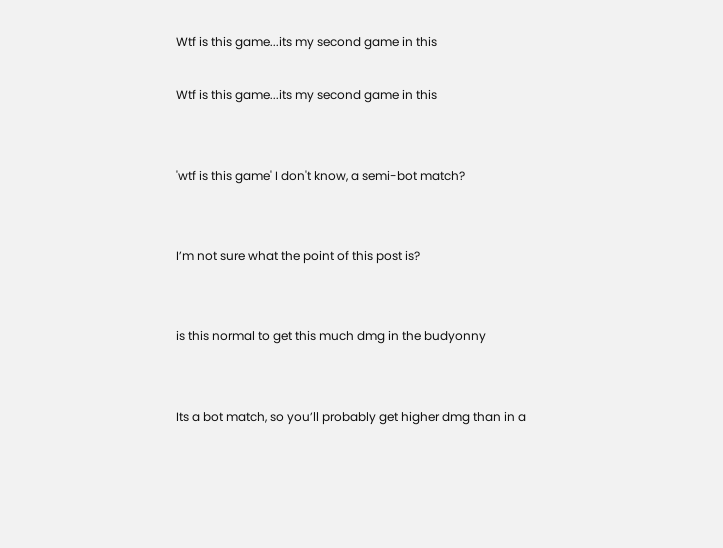Wtf is this game...its my second game in this

Wtf is this game...its my second game in this


'wtf is this game' I don't know, a semi-bot match?


I’m not sure what the point of this post is?


is this normal to get this much dmg in the budyonny


Its a bot match, so you’ll probably get higher dmg than in a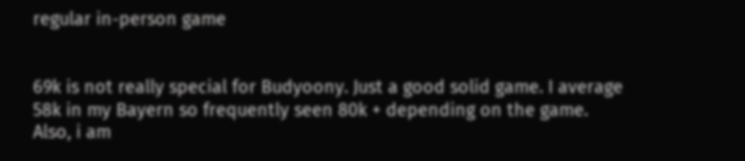regular in-person game


69k is not really special for Budyoony. Just a good solid game. I average 58k in my Bayern so frequently seen 80k + depending on the game. Also, i am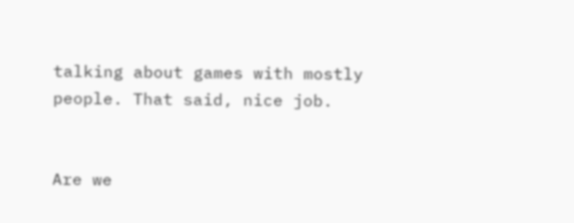talking about games with mostly people. That said, nice job.


Are we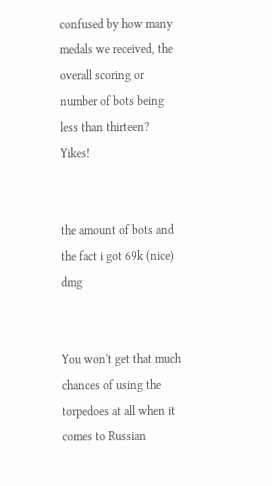confused by how many medals we received, the overall scoring or number of bots being less than thirteen? Yikes!


the amount of bots and the fact i got 69k (nice) dmg


You won't get that much chances of using the torpedoes at all when it comes to Russian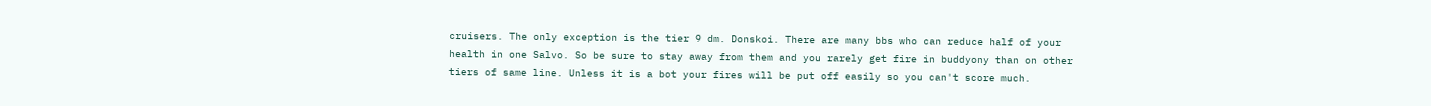cruisers. The only exception is the tier 9 dm. Donskoi. There are many bbs who can reduce half of your health in one Salvo. So be sure to stay away from them and you rarely get fire in buddyony than on other tiers of same line. Unless it is a bot your fires will be put off easily so you can't score much.